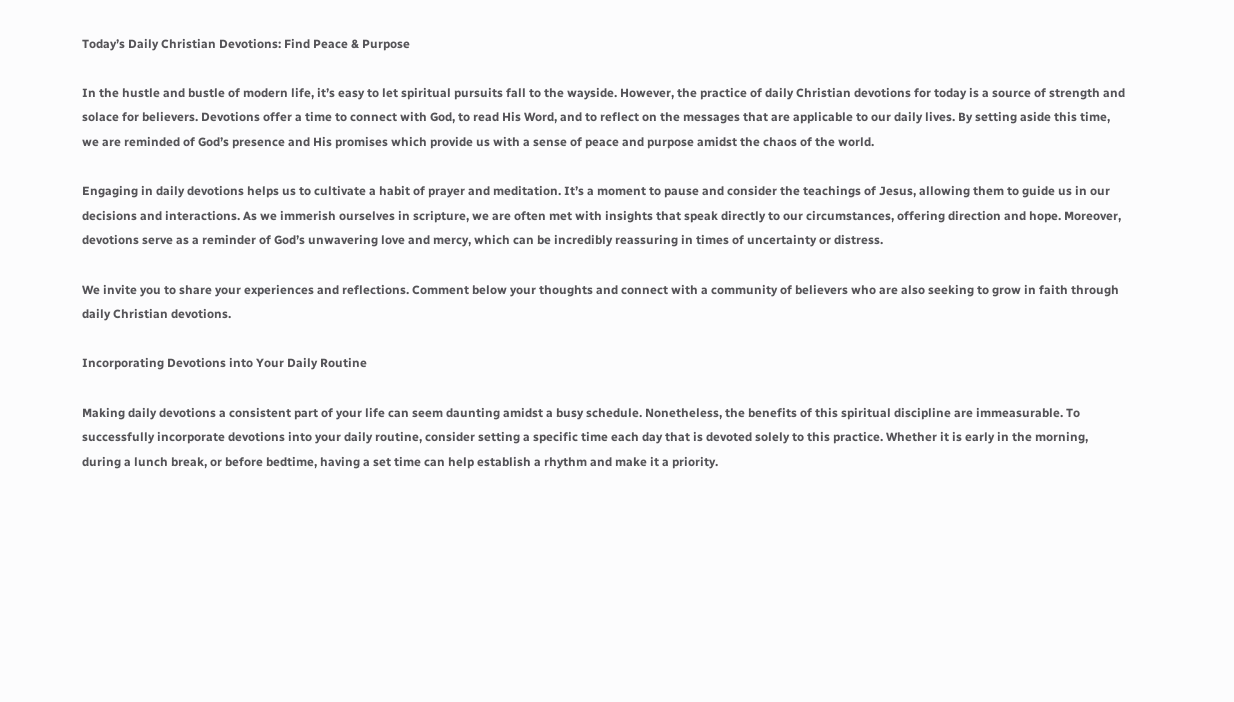Today’s Daily Christian Devotions: Find Peace & Purpose

In the hustle and bustle of modern life, it’s easy to let spiritual pursuits fall to the wayside. However, the practice of daily Christian devotions for today is a source of strength and solace for believers. Devotions offer a time to connect with God, to read His Word, and to reflect on the messages that are applicable to our daily lives. By setting aside this time, we are reminded of God’s presence and His promises which provide us with a sense of peace and purpose amidst the chaos of the world.

Engaging in daily devotions helps us to cultivate a habit of prayer and meditation. It’s a moment to pause and consider the teachings of Jesus, allowing them to guide us in our decisions and interactions. As we immerish ourselves in scripture, we are often met with insights that speak directly to our circumstances, offering direction and hope. Moreover, devotions serve as a reminder of God’s unwavering love and mercy, which can be incredibly reassuring in times of uncertainty or distress.

We invite you to share your experiences and reflections. Comment below your thoughts and connect with a community of believers who are also seeking to grow in faith through daily Christian devotions.

Incorporating Devotions into Your Daily Routine

Making daily devotions a consistent part of your life can seem daunting amidst a busy schedule. Nonetheless, the benefits of this spiritual discipline are immeasurable. To successfully incorporate devotions into your daily routine, consider setting a specific time each day that is devoted solely to this practice. Whether it is early in the morning, during a lunch break, or before bedtime, having a set time can help establish a rhythm and make it a priority.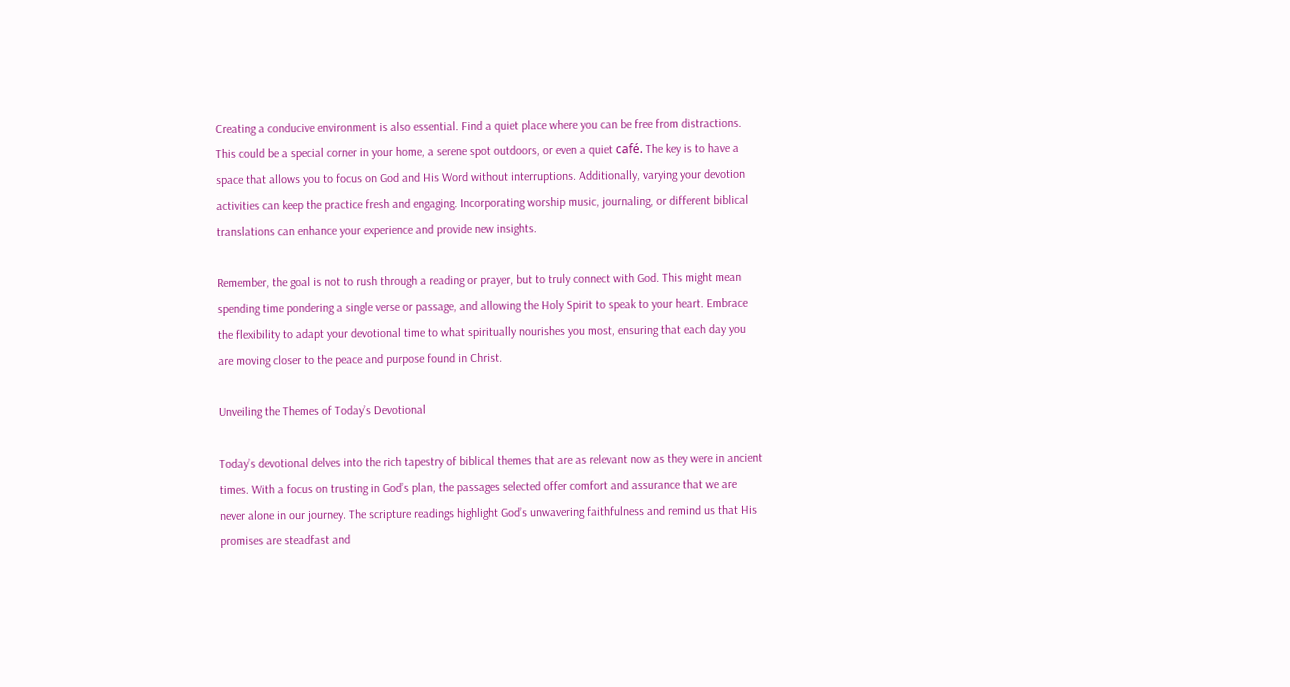Creating a conducive environment is also essential. Find a quiet place where you can be free from distractions. This could be a special corner in your home, a serene spot outdoors, or even a quiet café. The key is to have a space that allows you to focus on God and His Word without interruptions. Additionally, varying your devotion activities can keep the practice fresh and engaging. Incorporating worship music, journaling, or different biblical translations can enhance your experience and provide new insights.

Remember, the goal is not to rush through a reading or prayer, but to truly connect with God. This might mean spending time pondering a single verse or passage, and allowing the Holy Spirit to speak to your heart. Embrace the flexibility to adapt your devotional time to what spiritually nourishes you most, ensuring that each day you are moving closer to the peace and purpose found in Christ.

Unveiling the Themes of Today’s Devotional

Today’s devotional delves into the rich tapestry of biblical themes that are as relevant now as they were in ancient times. With a focus on trusting in God’s plan, the passages selected offer comfort and assurance that we are never alone in our journey. The scripture readings highlight God’s unwavering faithfulness and remind us that His promises are steadfast and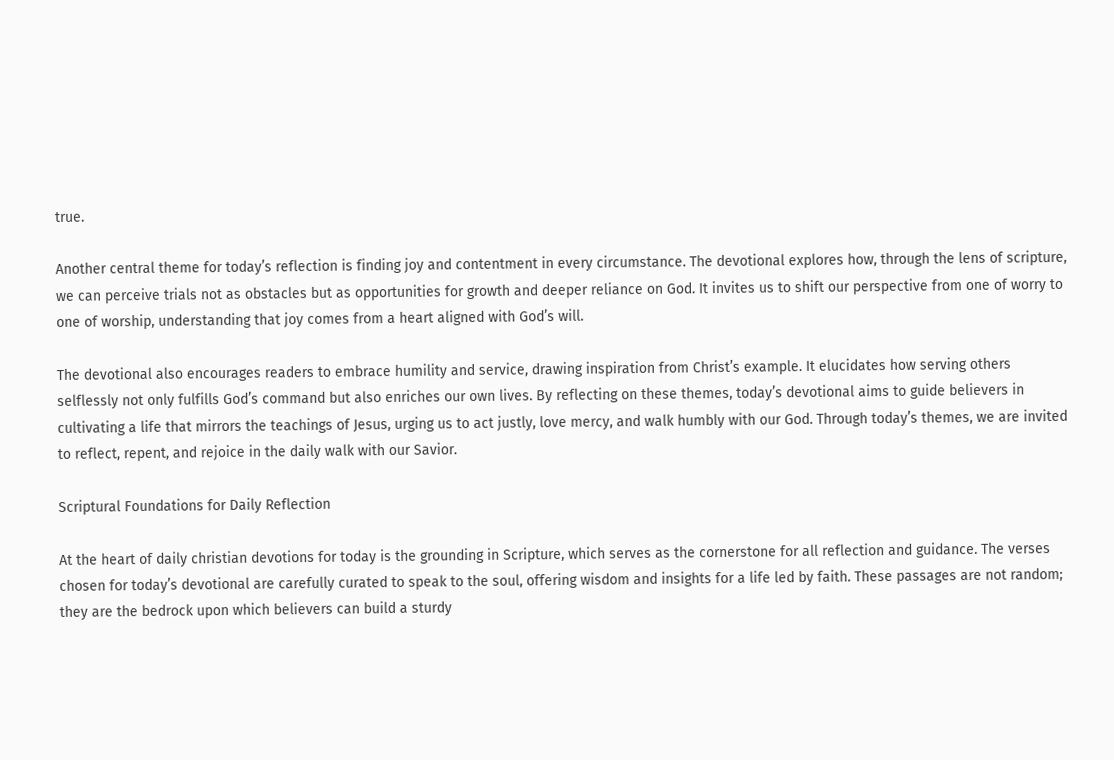true.

Another central theme for today’s reflection is finding joy and contentment in every circumstance. The devotional explores how, through the lens of scripture, we can perceive trials not as obstacles but as opportunities for growth and deeper reliance on God. It invites us to shift our perspective from one of worry to one of worship, understanding that joy comes from a heart aligned with God’s will.

The devotional also encourages readers to embrace humility and service, drawing inspiration from Christ’s example. It elucidates how serving others selflessly not only fulfills God’s command but also enriches our own lives. By reflecting on these themes, today’s devotional aims to guide believers in cultivating a life that mirrors the teachings of Jesus, urging us to act justly, love mercy, and walk humbly with our God. Through today’s themes, we are invited to reflect, repent, and rejoice in the daily walk with our Savior.

Scriptural Foundations for Daily Reflection

At the heart of daily christian devotions for today is the grounding in Scripture, which serves as the cornerstone for all reflection and guidance. The verses chosen for today’s devotional are carefully curated to speak to the soul, offering wisdom and insights for a life led by faith. These passages are not random; they are the bedrock upon which believers can build a sturdy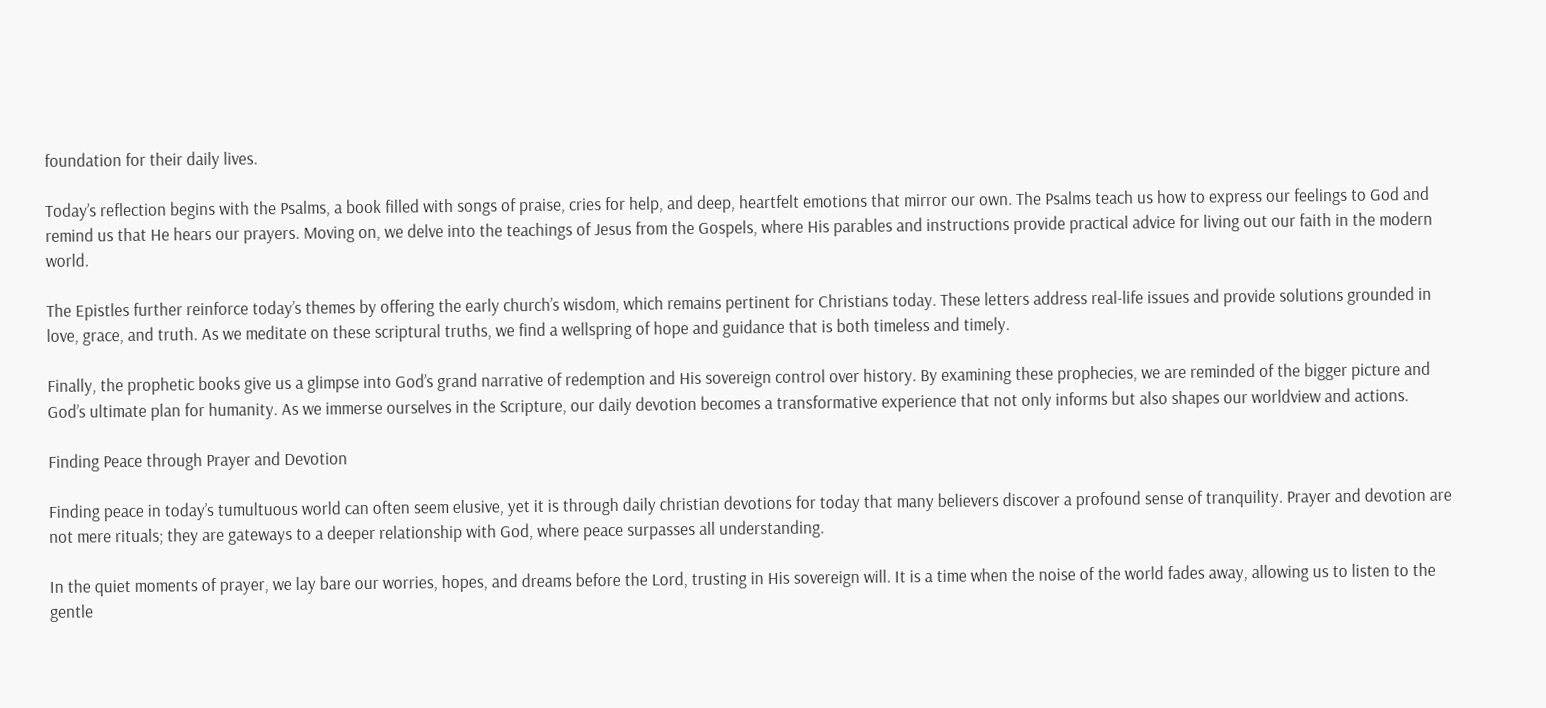foundation for their daily lives.

Today’s reflection begins with the Psalms, a book filled with songs of praise, cries for help, and deep, heartfelt emotions that mirror our own. The Psalms teach us how to express our feelings to God and remind us that He hears our prayers. Moving on, we delve into the teachings of Jesus from the Gospels, where His parables and instructions provide practical advice for living out our faith in the modern world.

The Epistles further reinforce today’s themes by offering the early church’s wisdom, which remains pertinent for Christians today. These letters address real-life issues and provide solutions grounded in love, grace, and truth. As we meditate on these scriptural truths, we find a wellspring of hope and guidance that is both timeless and timely.

Finally, the prophetic books give us a glimpse into God’s grand narrative of redemption and His sovereign control over history. By examining these prophecies, we are reminded of the bigger picture and God’s ultimate plan for humanity. As we immerse ourselves in the Scripture, our daily devotion becomes a transformative experience that not only informs but also shapes our worldview and actions.

Finding Peace through Prayer and Devotion

Finding peace in today’s tumultuous world can often seem elusive, yet it is through daily christian devotions for today that many believers discover a profound sense of tranquility. Prayer and devotion are not mere rituals; they are gateways to a deeper relationship with God, where peace surpasses all understanding.

In the quiet moments of prayer, we lay bare our worries, hopes, and dreams before the Lord, trusting in His sovereign will. It is a time when the noise of the world fades away, allowing us to listen to the gentle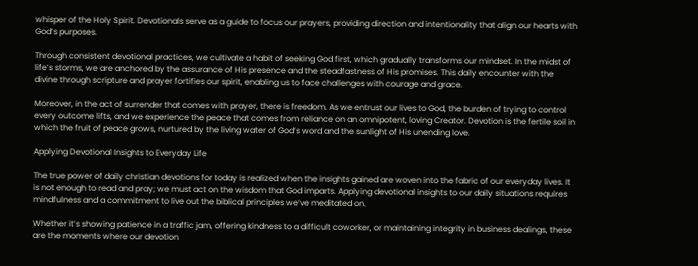whisper of the Holy Spirit. Devotionals serve as a guide to focus our prayers, providing direction and intentionality that align our hearts with God’s purposes.

Through consistent devotional practices, we cultivate a habit of seeking God first, which gradually transforms our mindset. In the midst of life’s storms, we are anchored by the assurance of His presence and the steadfastness of His promises. This daily encounter with the divine through scripture and prayer fortifies our spirit, enabling us to face challenges with courage and grace.

Moreover, in the act of surrender that comes with prayer, there is freedom. As we entrust our lives to God, the burden of trying to control every outcome lifts, and we experience the peace that comes from reliance on an omnipotent, loving Creator. Devotion is the fertile soil in which the fruit of peace grows, nurtured by the living water of God’s word and the sunlight of His unending love.

Applying Devotional Insights to Everyday Life

The true power of daily christian devotions for today is realized when the insights gained are woven into the fabric of our everyday lives. It is not enough to read and pray; we must act on the wisdom that God imparts. Applying devotional insights to our daily situations requires mindfulness and a commitment to live out the biblical principles we’ve meditated on.

Whether it’s showing patience in a traffic jam, offering kindness to a difficult coworker, or maintaining integrity in business dealings, these are the moments where our devotion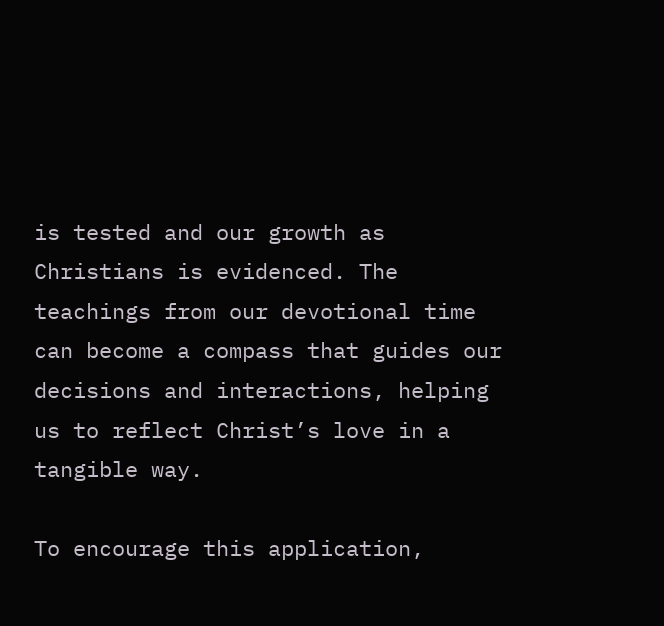is tested and our growth as Christians is evidenced. The teachings from our devotional time can become a compass that guides our decisions and interactions, helping us to reflect Christ’s love in a tangible way.

To encourage this application,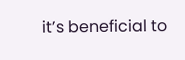it’s beneficial to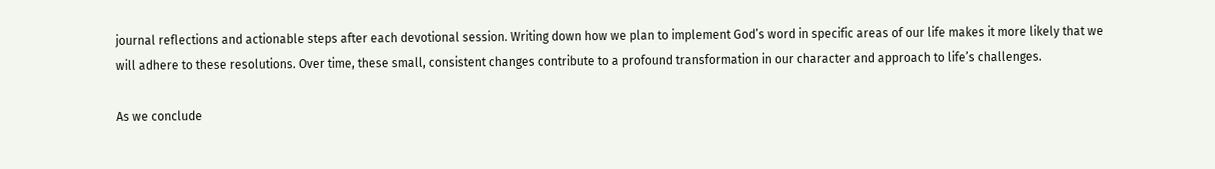journal reflections and actionable steps after each devotional session. Writing down how we plan to implement God’s word in specific areas of our life makes it more likely that we will adhere to these resolutions. Over time, these small, consistent changes contribute to a profound transformation in our character and approach to life’s challenges.

As we conclude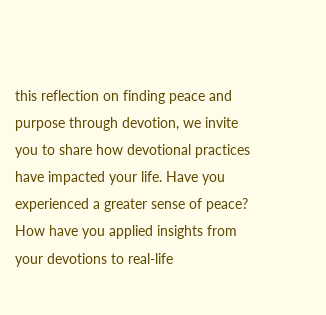this reflection on finding peace and purpose through devotion, we invite you to share how devotional practices have impacted your life. Have you experienced a greater sense of peace? How have you applied insights from your devotions to real-life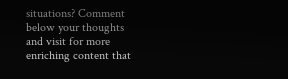situations? Comment below your thoughts and visit for more enriching content that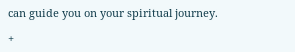can guide you on your spiritual journey.

+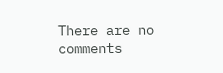There are no comments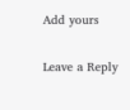Add yours

Leave a Reply